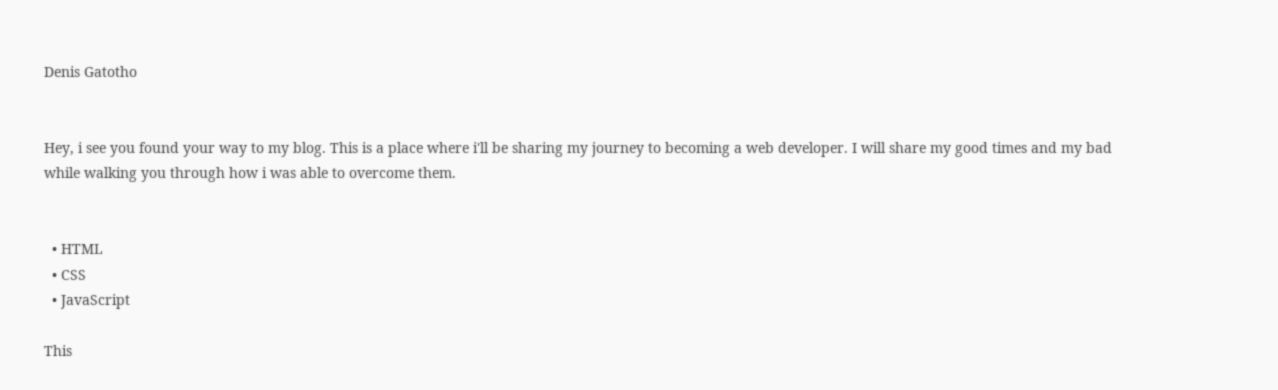Denis Gatotho


Hey, i see you found your way to my blog. This is a place where i'll be sharing my journey to becoming a web developer. I will share my good times and my bad while walking you through how i was able to overcome them.


  • HTML
  • CSS
  • JavaScript

This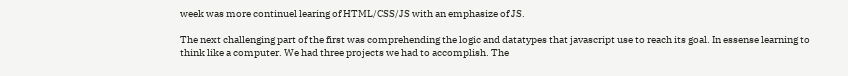week was more continuel learing of HTML/CSS/JS with an emphasize of JS.

The next challenging part of the first was comprehending the logic and datatypes that javascript use to reach its goal. In essense learning to think like a computer. We had three projects we had to accomplish. The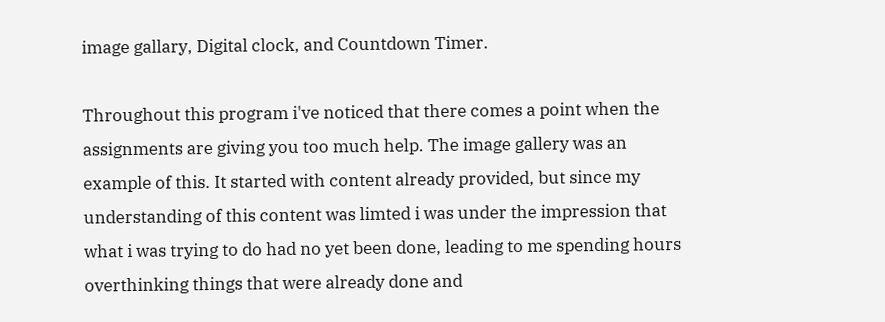image gallary, Digital clock, and Countdown Timer.

Throughout this program i've noticed that there comes a point when the assignments are giving you too much help. The image gallery was an example of this. It started with content already provided, but since my understanding of this content was limted i was under the impression that what i was trying to do had no yet been done, leading to me spending hours overthinking things that were already done and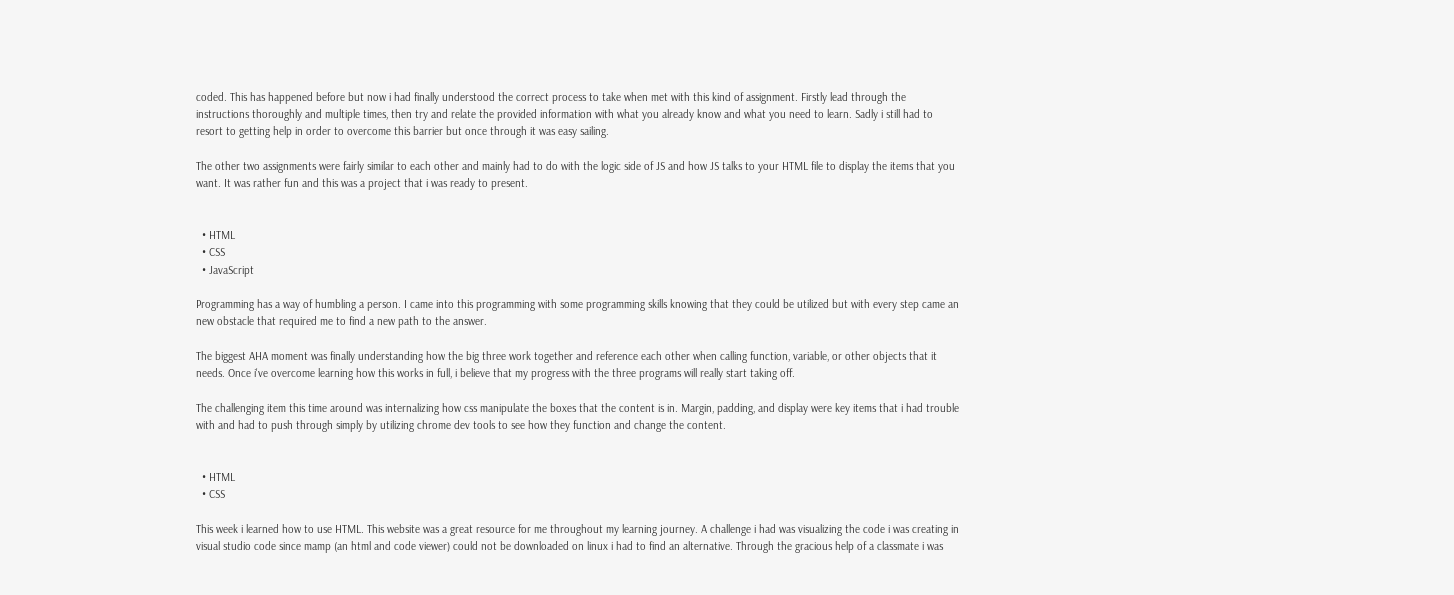coded. This has happened before but now i had finally understood the correct process to take when met with this kind of assignment. Firstly lead through the instructions thoroughly and multiple times, then try and relate the provided information with what you already know and what you need to learn. Sadly i still had to resort to getting help in order to overcome this barrier but once through it was easy sailing.

The other two assignments were fairly similar to each other and mainly had to do with the logic side of JS and how JS talks to your HTML file to display the items that you want. It was rather fun and this was a project that i was ready to present.


  • HTML
  • CSS
  • JavaScript

Programming has a way of humbling a person. I came into this programming with some programming skills knowing that they could be utilized but with every step came an new obstacle that required me to find a new path to the answer.

The biggest AHA moment was finally understanding how the big three work together and reference each other when calling function, variable, or other objects that it needs. Once i've overcome learning how this works in full, i believe that my progress with the three programs will really start taking off.

The challenging item this time around was internalizing how css manipulate the boxes that the content is in. Margin, padding, and display were key items that i had trouble with and had to push through simply by utilizing chrome dev tools to see how they function and change the content.


  • HTML
  • CSS

This week i learned how to use HTML. This website was a great resource for me throughout my learning journey. A challenge i had was visualizing the code i was creating in visual studio code since mamp (an html and code viewer) could not be downloaded on linux i had to find an alternative. Through the gracious help of a classmate i was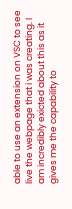able to use an extension on VSC to see live the webpage that i was creating. I am incredibly exicted about this as it gives me the capability to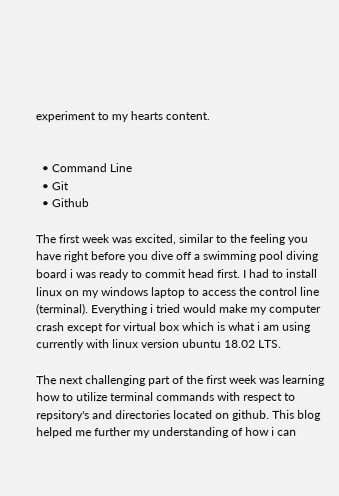experiment to my hearts content.


  • Command Line
  • Git
  • Github

The first week was excited, similar to the feeling you have right before you dive off a swimming pool diving board i was ready to commit head first. I had to install linux on my windows laptop to access the control line (terminal). Everything i tried would make my computer crash except for virtual box which is what i am using currently with linux version ubuntu 18.02 LTS.

The next challenging part of the first week was learning how to utilize terminal commands with respect to repsitory's and directories located on github. This blog helped me further my understanding of how i can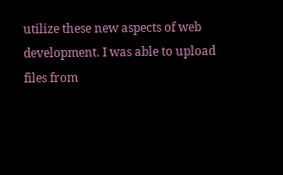utilize these new aspects of web development. I was able to upload files from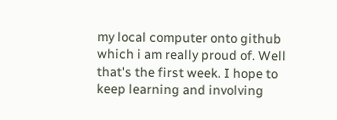my local computer onto github which i am really proud of. Well that's the first week. I hope to keep learning and involving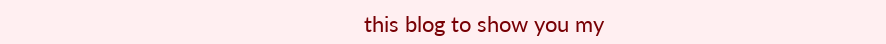this blog to show you my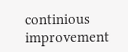continious improvement